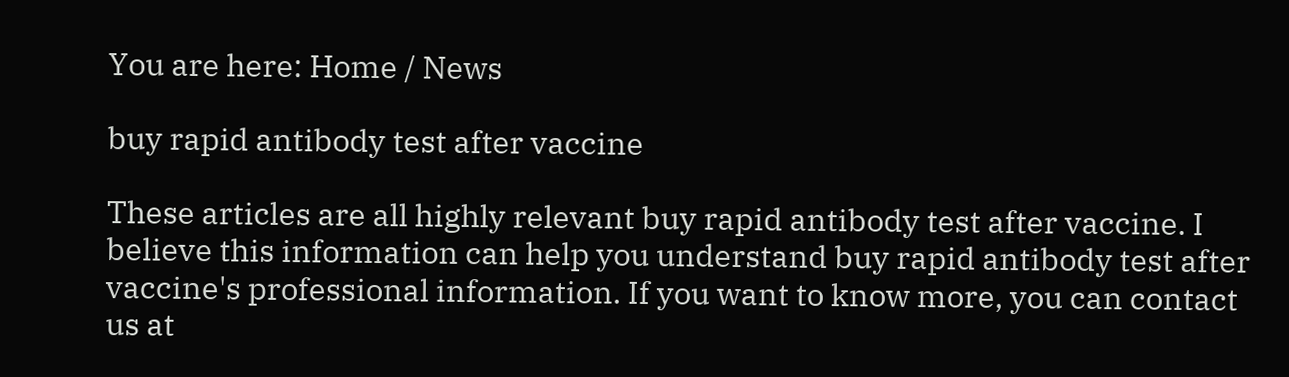You are here: Home / News

buy rapid antibody test after vaccine

These articles are all highly relevant buy rapid antibody test after vaccine. I believe this information can help you understand buy rapid antibody test after vaccine's professional information. If you want to know more, you can contact us at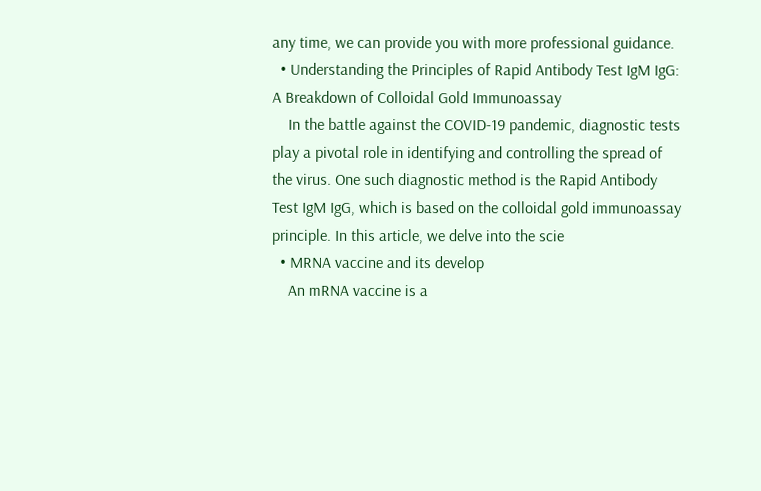any time, we can provide you with more professional guidance.
  • Understanding the Principles of Rapid Antibody Test IgM IgG: A Breakdown of Colloidal Gold Immunoassay
    In the battle against the COVID-19 pandemic, diagnostic tests play a pivotal role in identifying and controlling the spread of the virus. One such diagnostic method is the Rapid Antibody Test IgM IgG, which is based on the colloidal gold immunoassay principle. In this article, we delve into the scie
  • MRNA vaccine and its develop
    An mRNA vaccine is a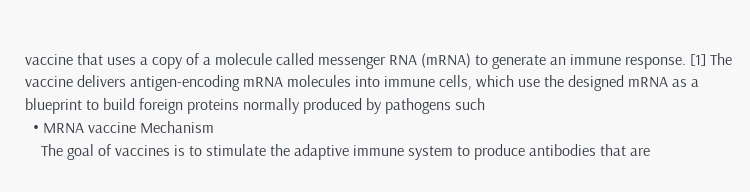vaccine that uses a copy of a molecule called messenger RNA (mRNA) to generate an immune response. [1] The vaccine delivers antigen-encoding mRNA molecules into immune cells, which use the designed mRNA as a blueprint to build foreign proteins normally produced by pathogens such
  • MRNA vaccine Mechanism
    The goal of vaccines is to stimulate the adaptive immune system to produce antibodies that are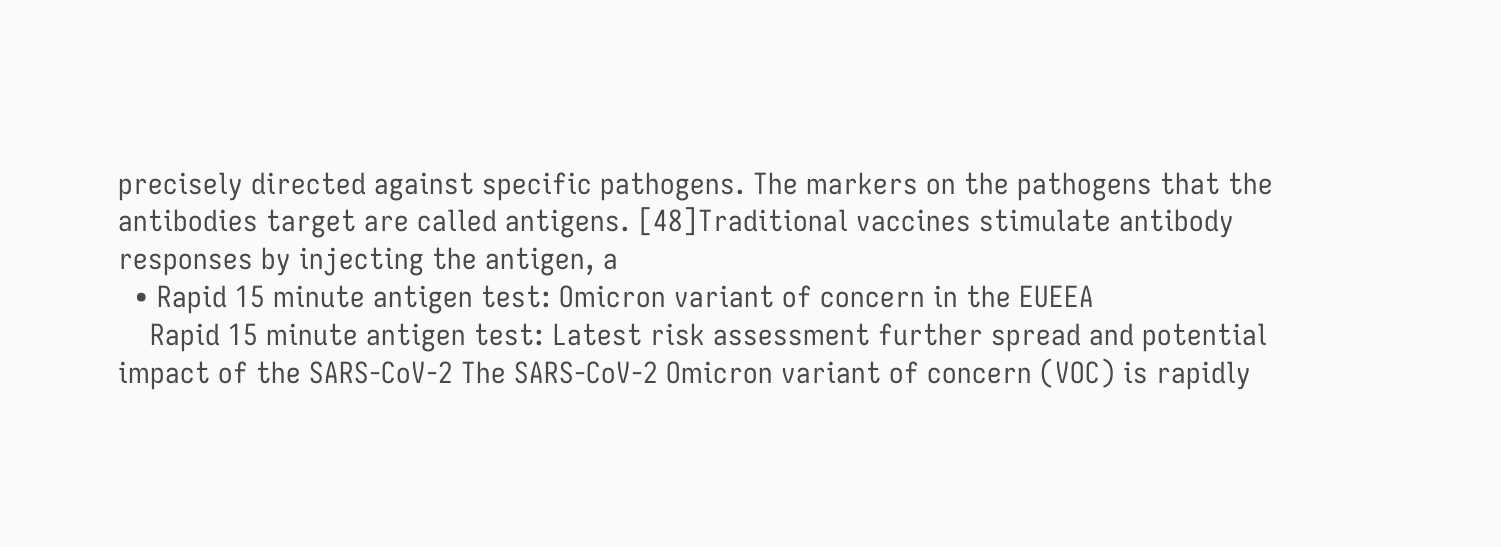precisely directed against specific pathogens. The markers on the pathogens that the antibodies target are called antigens. [48]Traditional vaccines stimulate antibody responses by injecting the antigen, a
  • Rapid 15 minute antigen test: Omicron variant of concern in the EUEEA
    Rapid 15 minute antigen test: Latest risk assessment further spread and potential impact of the SARS-CoV-2 The SARS-CoV-2 Omicron variant of concern (VOC) is rapidly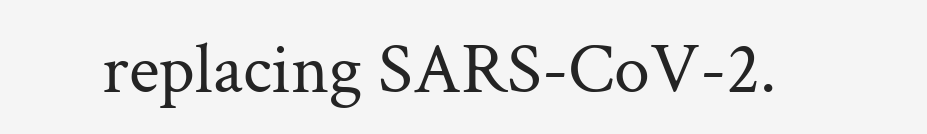replacing SARS-CoV-2.